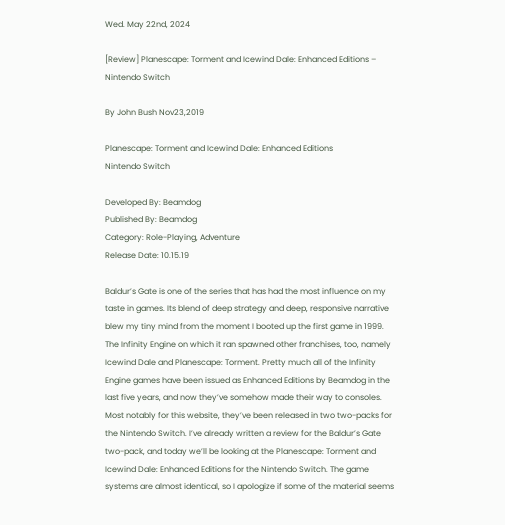Wed. May 22nd, 2024

[Review] Planescape: Torment and Icewind Dale: Enhanced Editions – Nintendo Switch

By John Bush Nov23,2019

Planescape: Torment and Icewind Dale: Enhanced Editions
Nintendo Switch

Developed By: Beamdog
Published By: Beamdog
Category: Role-Playing, Adventure
Release Date: 10.15.19

Baldur’s Gate is one of the series that has had the most influence on my taste in games. Its blend of deep strategy and deep, responsive narrative blew my tiny mind from the moment I booted up the first game in 1999. The Infinity Engine on which it ran spawned other franchises, too, namely Icewind Dale and Planescape: Torment. Pretty much all of the Infinity Engine games have been issued as Enhanced Editions by Beamdog in the last five years, and now they’ve somehow made their way to consoles. Most notably for this website, they’ve been released in two two-packs for the Nintendo Switch. I’ve already written a review for the Baldur’s Gate two-pack, and today we’ll be looking at the Planescape: Torment and Icewind Dale: Enhanced Editions for the Nintendo Switch. The game systems are almost identical, so I apologize if some of the material seems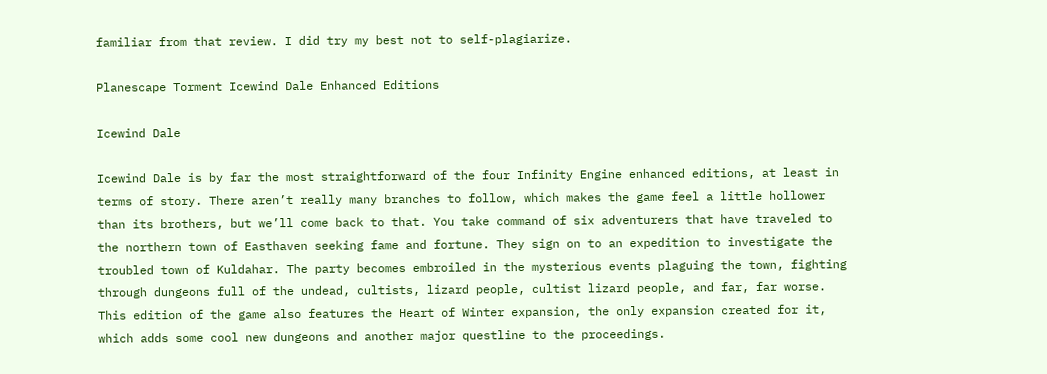familiar from that review. I did try my best not to self-plagiarize.

Planescape Torment Icewind Dale Enhanced Editions

Icewind Dale

Icewind Dale is by far the most straightforward of the four Infinity Engine enhanced editions, at least in terms of story. There aren’t really many branches to follow, which makes the game feel a little hollower than its brothers, but we’ll come back to that. You take command of six adventurers that have traveled to the northern town of Easthaven seeking fame and fortune. They sign on to an expedition to investigate the troubled town of Kuldahar. The party becomes embroiled in the mysterious events plaguing the town, fighting through dungeons full of the undead, cultists, lizard people, cultist lizard people, and far, far worse. This edition of the game also features the Heart of Winter expansion, the only expansion created for it, which adds some cool new dungeons and another major questline to the proceedings.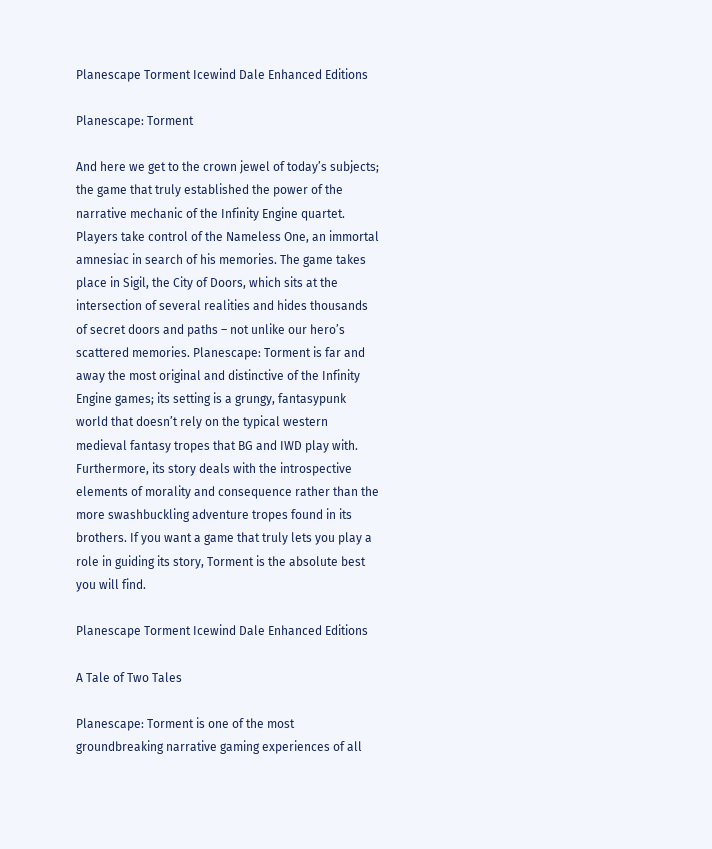Planescape Torment Icewind Dale Enhanced Editions

Planescape: Torment

And here we get to the crown jewel of today’s subjects; the game that truly established the power of the narrative mechanic of the Infinity Engine quartet. Players take control of the Nameless One, an immortal amnesiac in search of his memories. The game takes place in Sigil, the City of Doors, which sits at the intersection of several realities and hides thousands of secret doors and paths – not unlike our hero’s scattered memories. Planescape: Torment is far and away the most original and distinctive of the Infinity Engine games; its setting is a grungy, fantasypunk world that doesn’t rely on the typical western medieval fantasy tropes that BG and IWD play with. Furthermore, its story deals with the introspective elements of morality and consequence rather than the more swashbuckling adventure tropes found in its brothers. If you want a game that truly lets you play a role in guiding its story, Torment is the absolute best you will find.

Planescape Torment Icewind Dale Enhanced Editions

A Tale of Two Tales

Planescape: Torment is one of the most groundbreaking narrative gaming experiences of all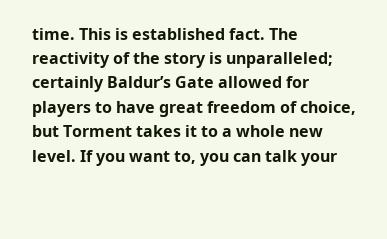time. This is established fact. The reactivity of the story is unparalleled; certainly Baldur’s Gate allowed for players to have great freedom of choice, but Torment takes it to a whole new level. If you want to, you can talk your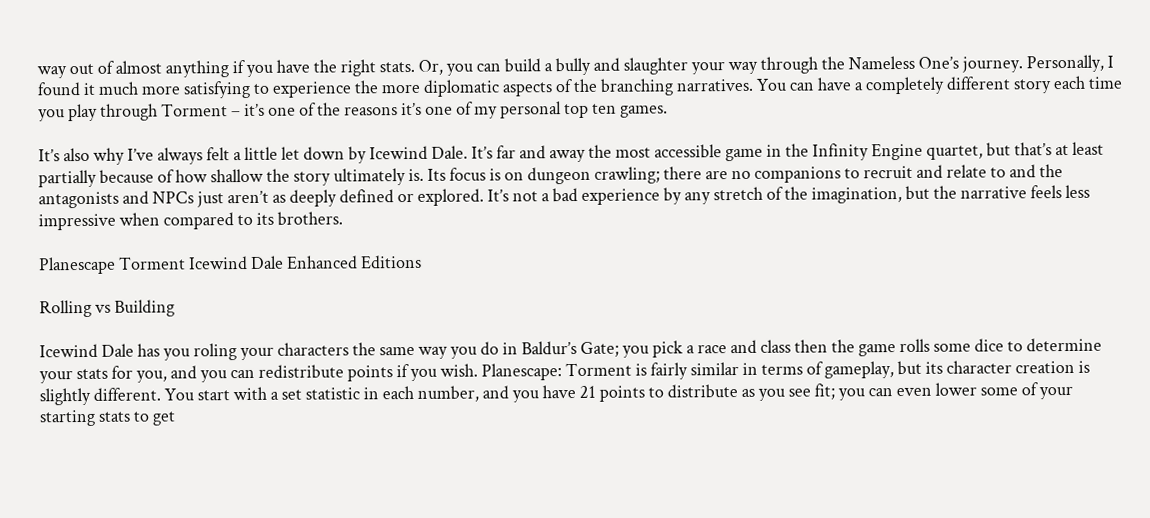way out of almost anything if you have the right stats. Or, you can build a bully and slaughter your way through the Nameless One’s journey. Personally, I found it much more satisfying to experience the more diplomatic aspects of the branching narratives. You can have a completely different story each time you play through Torment – it’s one of the reasons it’s one of my personal top ten games.

It’s also why I’ve always felt a little let down by Icewind Dale. It’s far and away the most accessible game in the Infinity Engine quartet, but that’s at least partially because of how shallow the story ultimately is. Its focus is on dungeon crawling; there are no companions to recruit and relate to and the antagonists and NPCs just aren’t as deeply defined or explored. It’s not a bad experience by any stretch of the imagination, but the narrative feels less impressive when compared to its brothers.

Planescape Torment Icewind Dale Enhanced Editions

Rolling vs Building

Icewind Dale has you roling your characters the same way you do in Baldur’s Gate; you pick a race and class then the game rolls some dice to determine your stats for you, and you can redistribute points if you wish. Planescape: Torment is fairly similar in terms of gameplay, but its character creation is slightly different. You start with a set statistic in each number, and you have 21 points to distribute as you see fit; you can even lower some of your starting stats to get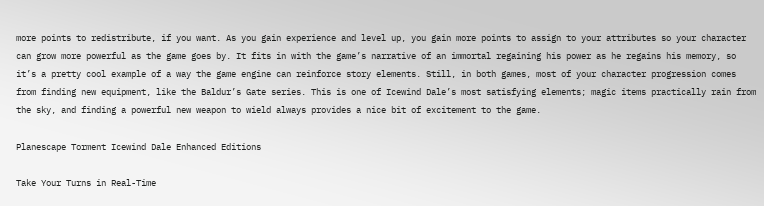more points to redistribute, if you want. As you gain experience and level up, you gain more points to assign to your attributes so your character can grow more powerful as the game goes by. It fits in with the game’s narrative of an immortal regaining his power as he regains his memory, so it’s a pretty cool example of a way the game engine can reinforce story elements. Still, in both games, most of your character progression comes from finding new equipment, like the Baldur’s Gate series. This is one of Icewind Dale’s most satisfying elements; magic items practically rain from the sky, and finding a powerful new weapon to wield always provides a nice bit of excitement to the game.

Planescape Torment Icewind Dale Enhanced Editions

Take Your Turns in Real-Time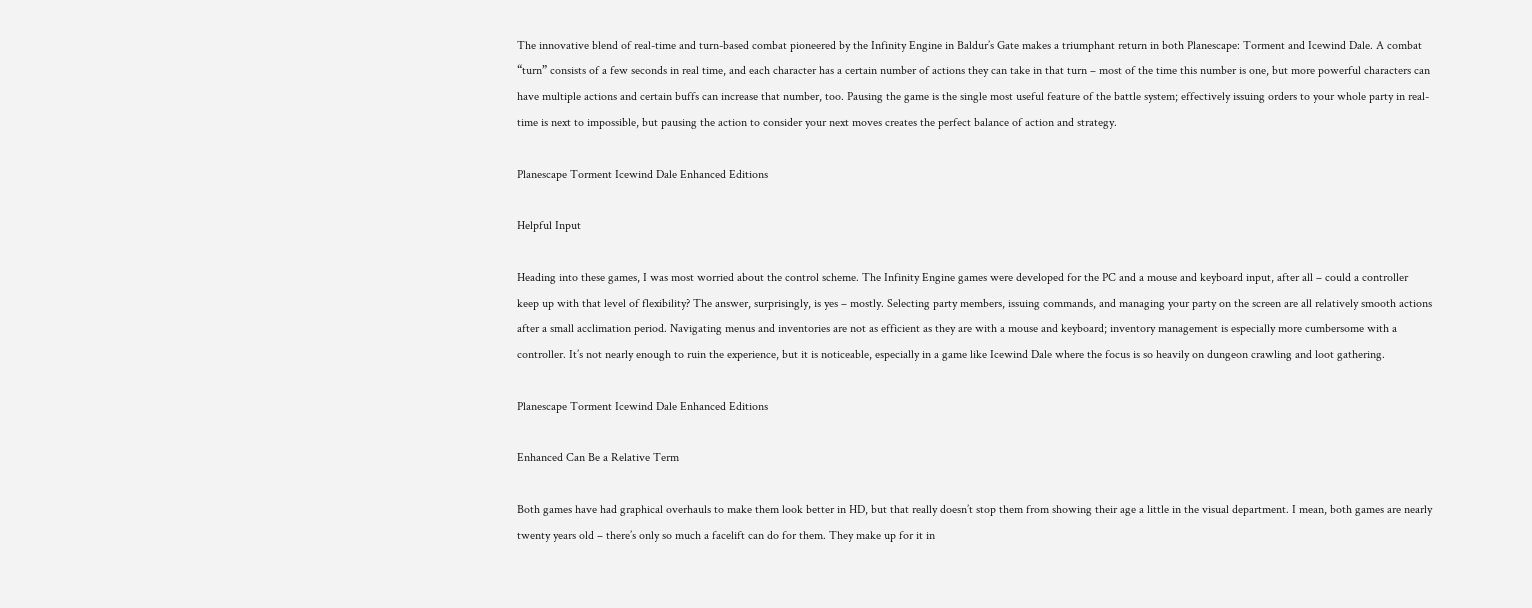The innovative blend of real-time and turn-based combat pioneered by the Infinity Engine in Baldur’s Gate makes a triumphant return in both Planescape: Torment and Icewind Dale. A combat “turn” consists of a few seconds in real time, and each character has a certain number of actions they can take in that turn – most of the time this number is one, but more powerful characters can have multiple actions and certain buffs can increase that number, too. Pausing the game is the single most useful feature of the battle system; effectively issuing orders to your whole party in real-time is next to impossible, but pausing the action to consider your next moves creates the perfect balance of action and strategy.

Planescape Torment Icewind Dale Enhanced Editions

Helpful Input

Heading into these games, I was most worried about the control scheme. The Infinity Engine games were developed for the PC and a mouse and keyboard input, after all – could a controller keep up with that level of flexibility? The answer, surprisingly, is yes – mostly. Selecting party members, issuing commands, and managing your party on the screen are all relatively smooth actions after a small acclimation period. Navigating menus and inventories are not as efficient as they are with a mouse and keyboard; inventory management is especially more cumbersome with a controller. It’s not nearly enough to ruin the experience, but it is noticeable, especially in a game like Icewind Dale where the focus is so heavily on dungeon crawling and loot gathering.

Planescape Torment Icewind Dale Enhanced Editions

Enhanced Can Be a Relative Term

Both games have had graphical overhauls to make them look better in HD, but that really doesn’t stop them from showing their age a little in the visual department. I mean, both games are nearly twenty years old – there’s only so much a facelift can do for them. They make up for it in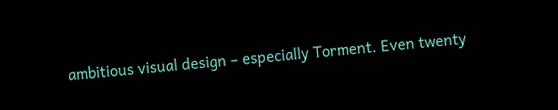ambitious visual design – especially Torment. Even twenty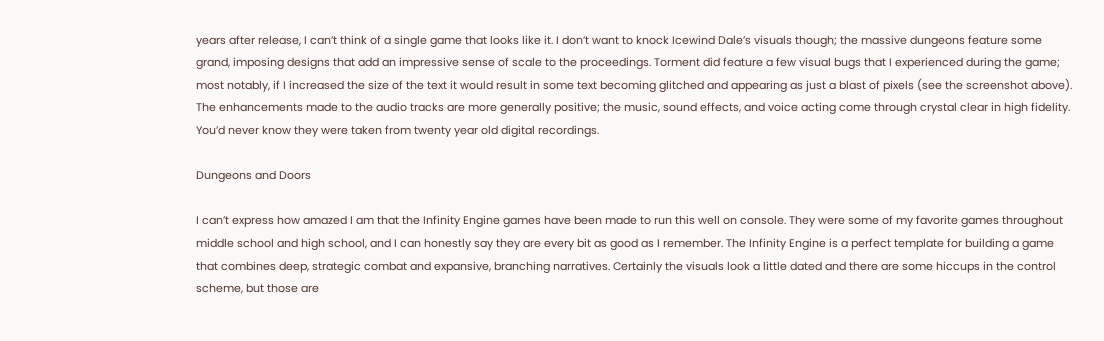years after release, I can’t think of a single game that looks like it. I don’t want to knock Icewind Dale’s visuals though; the massive dungeons feature some grand, imposing designs that add an impressive sense of scale to the proceedings. Torment did feature a few visual bugs that I experienced during the game; most notably, if I increased the size of the text it would result in some text becoming glitched and appearing as just a blast of pixels (see the screenshot above). The enhancements made to the audio tracks are more generally positive; the music, sound effects, and voice acting come through crystal clear in high fidelity. You’d never know they were taken from twenty year old digital recordings.

Dungeons and Doors

I can’t express how amazed I am that the Infinity Engine games have been made to run this well on console. They were some of my favorite games throughout middle school and high school, and I can honestly say they are every bit as good as I remember. The Infinity Engine is a perfect template for building a game that combines deep, strategic combat and expansive, branching narratives. Certainly the visuals look a little dated and there are some hiccups in the control scheme, but those are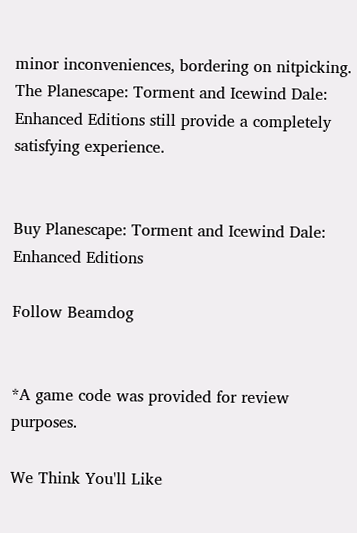minor inconveniences, bordering on nitpicking. The Planescape: Torment and Icewind Dale: Enhanced Editions still provide a completely satisfying experience.


Buy Planescape: Torment and Icewind Dale: Enhanced Editions

Follow Beamdog


*A game code was provided for review purposes.

We Think You'll Like